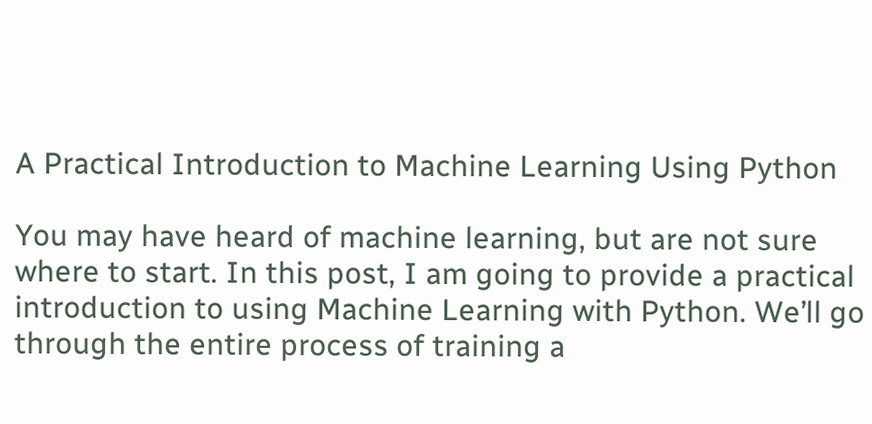A Practical Introduction to Machine Learning Using Python

You may have heard of machine learning, but are not sure where to start. In this post, I am going to provide a practical introduction to using Machine Learning with Python. We’ll go through the entire process of training a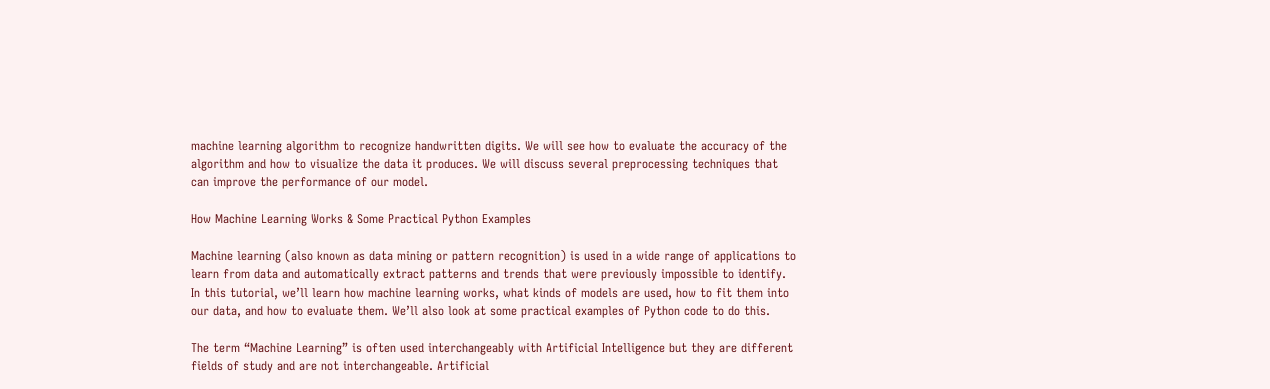machine learning algorithm to recognize handwritten digits. We will see how to evaluate the accuracy of the algorithm and how to visualize the data it produces. We will discuss several preprocessing techniques that can improve the performance of our model.

How Machine Learning Works & Some Practical Python Examples

Machine learning (also known as data mining or pattern recognition) is used in a wide range of applications to learn from data and automatically extract patterns and trends that were previously impossible to identify. In this tutorial, we’ll learn how machine learning works, what kinds of models are used, how to fit them into our data, and how to evaluate them. We’ll also look at some practical examples of Python code to do this.

The term “Machine Learning” is often used interchangeably with Artificial Intelligence but they are different fields of study and are not interchangeable. Artificial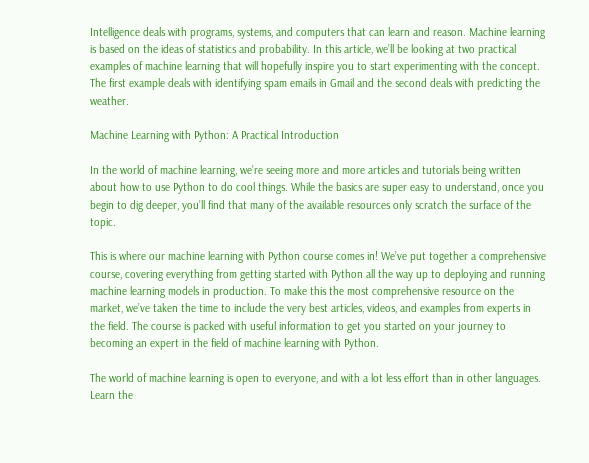Intelligence deals with programs, systems, and computers that can learn and reason. Machine learning is based on the ideas of statistics and probability. In this article, we’ll be looking at two practical examples of machine learning that will hopefully inspire you to start experimenting with the concept. The first example deals with identifying spam emails in Gmail and the second deals with predicting the weather.

Machine Learning with Python: A Practical Introduction

In the world of machine learning, we’re seeing more and more articles and tutorials being written about how to use Python to do cool things. While the basics are super easy to understand, once you begin to dig deeper, you’ll find that many of the available resources only scratch the surface of the topic.

This is where our machine learning with Python course comes in! We’ve put together a comprehensive course, covering everything from getting started with Python all the way up to deploying and running machine learning models in production. To make this the most comprehensive resource on the market, we’ve taken the time to include the very best articles, videos, and examples from experts in the field. The course is packed with useful information to get you started on your journey to becoming an expert in the field of machine learning with Python.

The world of machine learning is open to everyone, and with a lot less effort than in other languages. Learn the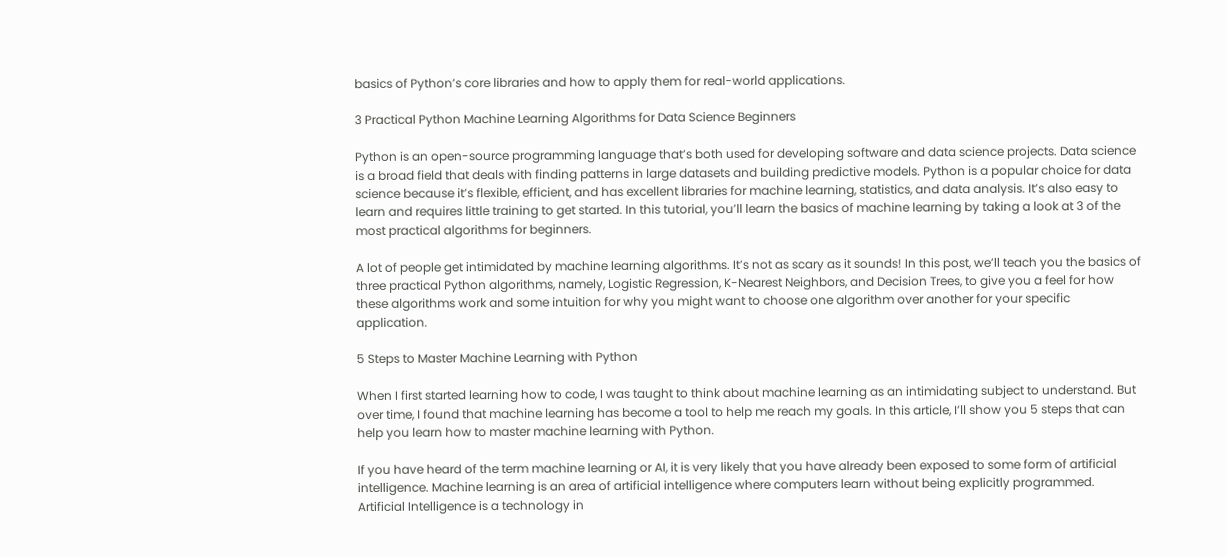basics of Python’s core libraries and how to apply them for real-world applications.

3 Practical Python Machine Learning Algorithms for Data Science Beginners

Python is an open-source programming language that’s both used for developing software and data science projects. Data science is a broad field that deals with finding patterns in large datasets and building predictive models. Python is a popular choice for data science because it’s flexible, efficient, and has excellent libraries for machine learning, statistics, and data analysis. It’s also easy to learn and requires little training to get started. In this tutorial, you’ll learn the basics of machine learning by taking a look at 3 of the most practical algorithms for beginners.

A lot of people get intimidated by machine learning algorithms. It’s not as scary as it sounds! In this post, we’ll teach you the basics of three practical Python algorithms, namely, Logistic Regression, K-Nearest Neighbors, and Decision Trees, to give you a feel for how these algorithms work and some intuition for why you might want to choose one algorithm over another for your specific application.

5 Steps to Master Machine Learning with Python

When I first started learning how to code, I was taught to think about machine learning as an intimidating subject to understand. But over time, I found that machine learning has become a tool to help me reach my goals. In this article, I’ll show you 5 steps that can help you learn how to master machine learning with Python.

If you have heard of the term machine learning or AI, it is very likely that you have already been exposed to some form of artificial intelligence. Machine learning is an area of artificial intelligence where computers learn without being explicitly programmed. Artificial Intelligence is a technology in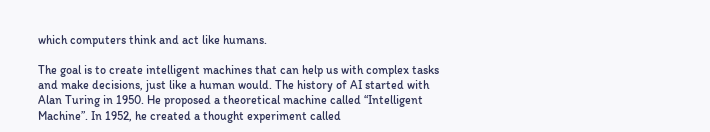which computers think and act like humans.

The goal is to create intelligent machines that can help us with complex tasks and make decisions, just like a human would. The history of AI started with Alan Turing in 1950. He proposed a theoretical machine called “Intelligent Machine”. In 1952, he created a thought experiment called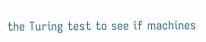the Turing test to see if machines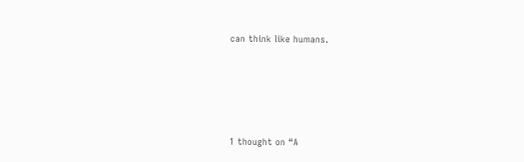can think like humans.







1 thought on “A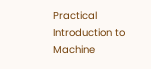Practical Introduction to Machine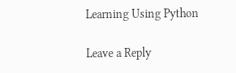Learning Using Python

Leave a Reply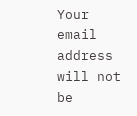Your email address will not be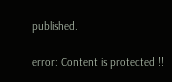published.

error: Content is protected !!